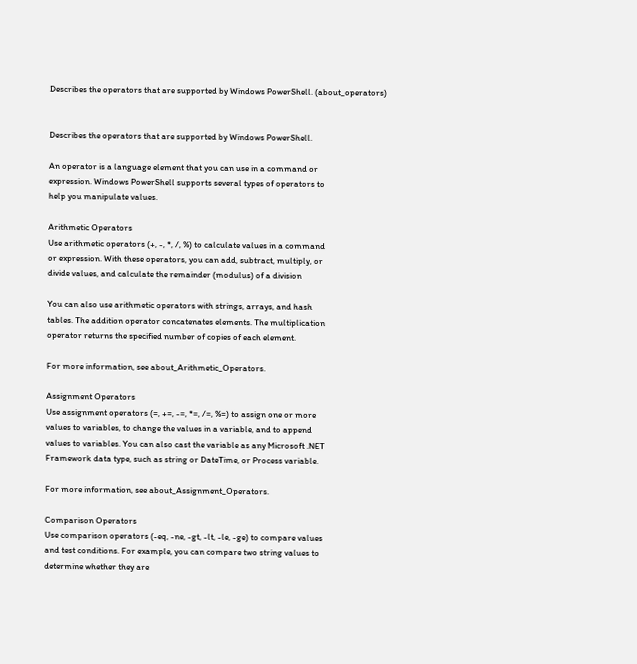Describes the operators that are supported by Windows PowerShell. (about_operators)


Describes the operators that are supported by Windows PowerShell.

An operator is a language element that you can use in a command or
expression. Windows PowerShell supports several types of operators to
help you manipulate values.

Arithmetic Operators
Use arithmetic operators (+, -, *, /, %) to calculate values in a command
or expression. With these operators, you can add, subtract, multiply, or
divide values, and calculate the remainder (modulus) of a division

You can also use arithmetic operators with strings, arrays, and hash
tables. The addition operator concatenates elements. The multiplication
operator returns the specified number of copies of each element.

For more information, see about_Arithmetic_Operators.

Assignment Operators
Use assignment operators (=, +=, -=, *=, /=, %=) to assign one or more
values to variables, to change the values in a variable, and to append
values to variables. You can also cast the variable as any Microsoft .NET
Framework data type, such as string or DateTime, or Process variable.

For more information, see about_Assignment_Operators.

Comparison Operators
Use comparison operators (-eq, -ne, -gt, -lt, -le, -ge) to compare values
and test conditions. For example, you can compare two string values to
determine whether they are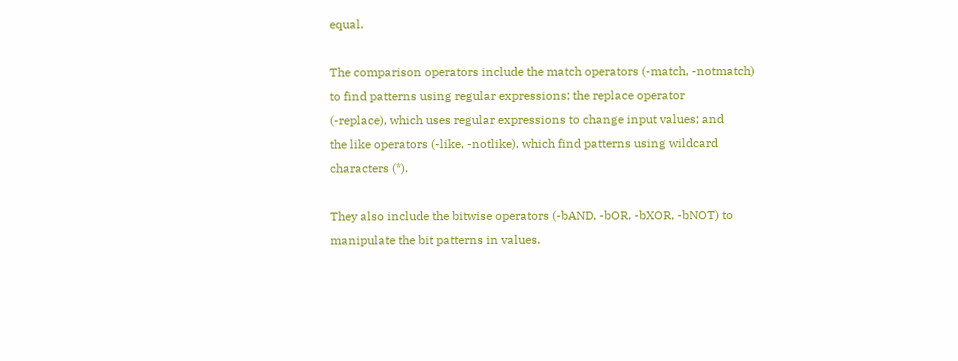equal.

The comparison operators include the match operators (-match, -notmatch)
to find patterns using regular expressions; the replace operator
(-replace), which uses regular expressions to change input values; and
the like operators (-like, -notlike), which find patterns using wildcard
characters (*).

They also include the bitwise operators (-bAND, -bOR, -bXOR, -bNOT) to
manipulate the bit patterns in values.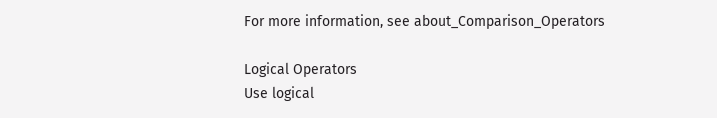For more information, see about_Comparison_Operators

Logical Operators
Use logical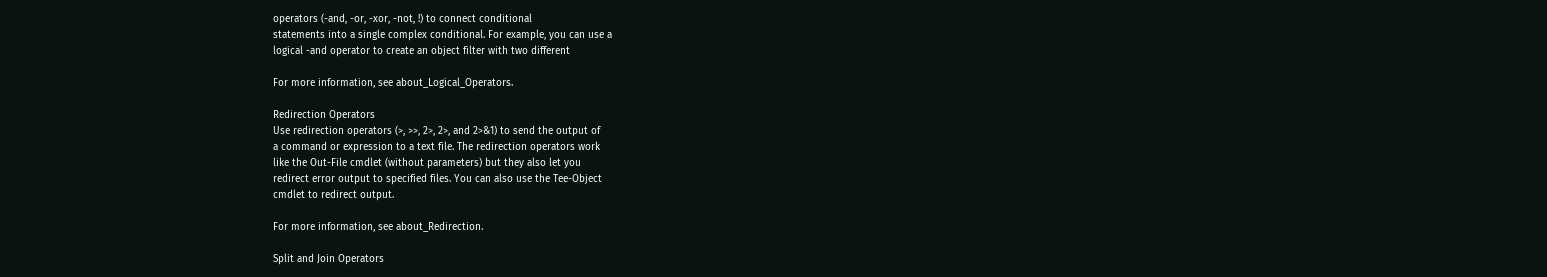operators (-and, -or, -xor, -not, !) to connect conditional
statements into a single complex conditional. For example, you can use a
logical -and operator to create an object filter with two different

For more information, see about_Logical_Operators.

Redirection Operators
Use redirection operators (>, >>, 2>, 2>, and 2>&1) to send the output of
a command or expression to a text file. The redirection operators work
like the Out-File cmdlet (without parameters) but they also let you
redirect error output to specified files. You can also use the Tee-Object
cmdlet to redirect output.

For more information, see about_Redirection.

Split and Join Operators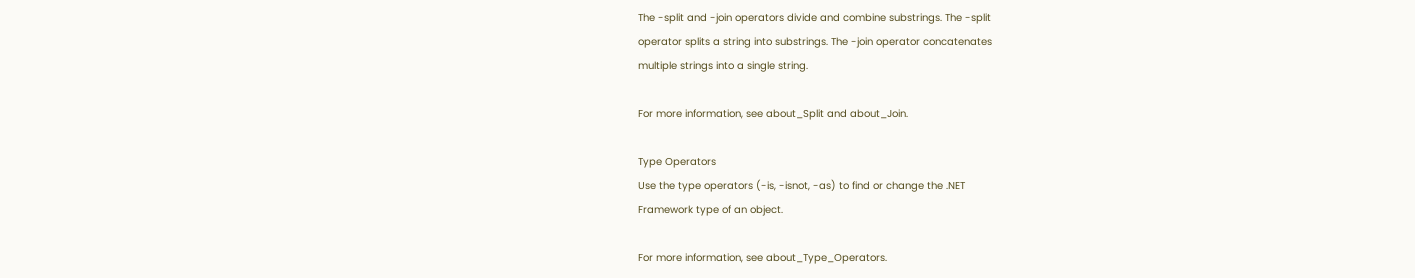The -split and -join operators divide and combine substrings. The -split
operator splits a string into substrings. The -join operator concatenates
multiple strings into a single string.

For more information, see about_Split and about_Join.

Type Operators
Use the type operators (-is, -isnot, -as) to find or change the .NET
Framework type of an object.

For more information, see about_Type_Operators.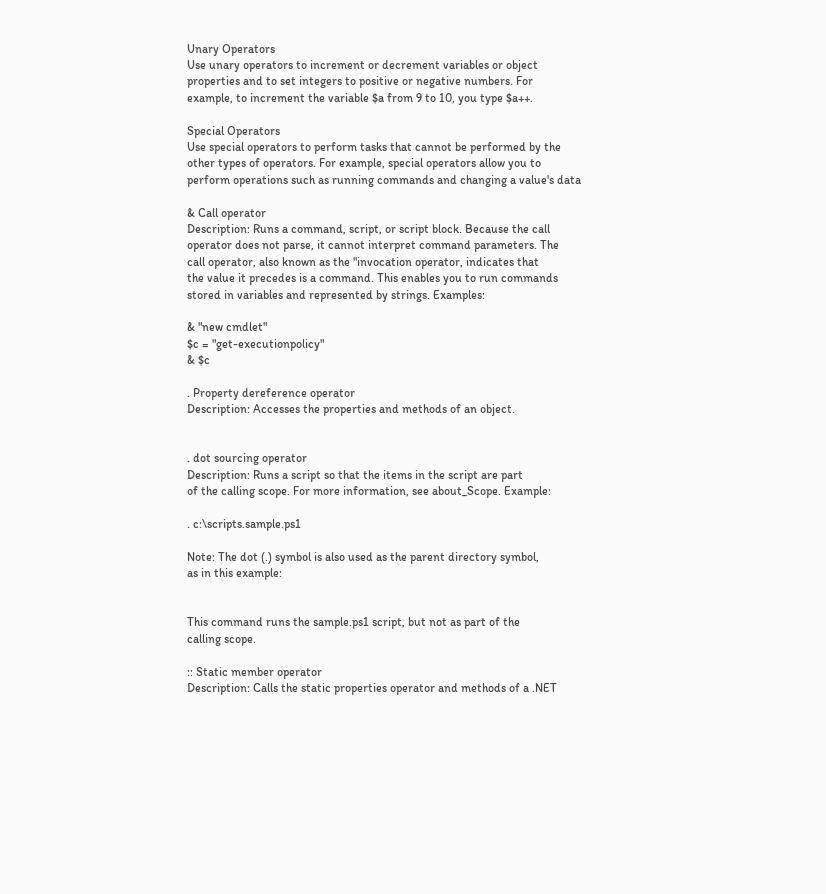Unary Operators
Use unary operators to increment or decrement variables or object
properties and to set integers to positive or negative numbers. For
example, to increment the variable $a from 9 to 10, you type $a++.

Special Operators
Use special operators to perform tasks that cannot be performed by the
other types of operators. For example, special operators allow you to
perform operations such as running commands and changing a value's data

& Call operator
Description: Runs a command, script, or script block. Because the call
operator does not parse, it cannot interpret command parameters. The
call operator, also known as the "invocation operator, indicates that
the value it precedes is a command. This enables you to run commands
stored in variables and represented by strings. Examples:

& "new cmdlet"
$c = "get-executionpolicy"
& $c

. Property dereference operator
Description: Accesses the properties and methods of an object.


. dot sourcing operator
Description: Runs a script so that the items in the script are part
of the calling scope. For more information, see about_Scope. Example:

. c:\scripts.sample.ps1

Note: The dot (.) symbol is also used as the parent directory symbol,
as in this example:


This command runs the sample.ps1 script, but not as part of the
calling scope.

:: Static member operator
Description: Calls the static properties operator and methods of a .NET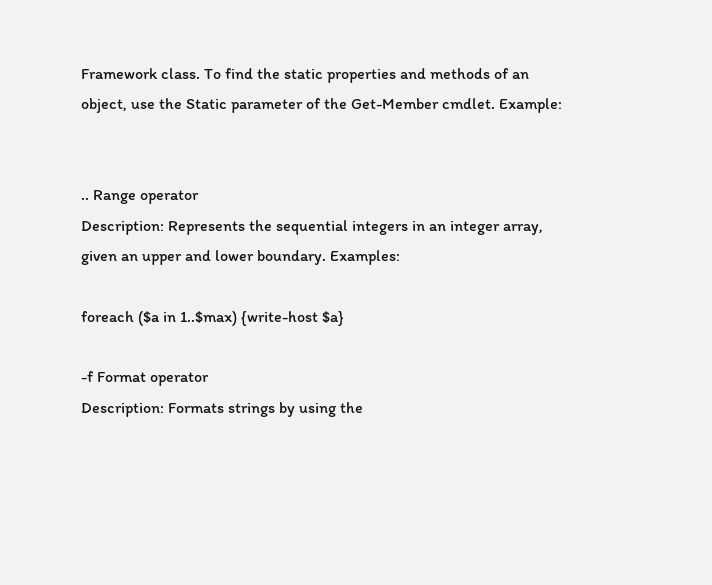Framework class. To find the static properties and methods of an
object, use the Static parameter of the Get-Member cmdlet. Example:


.. Range operator
Description: Represents the sequential integers in an integer array,
given an upper and lower boundary. Examples:

foreach ($a in 1..$max) {write-host $a}

-f Format operator
Description: Formats strings by using the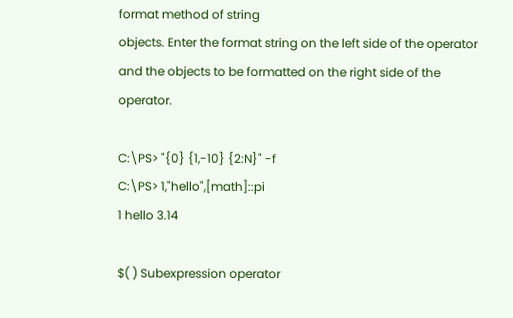format method of string
objects. Enter the format string on the left side of the operator
and the objects to be formatted on the right side of the operator.

C:\PS> "{0} {1,-10} {2:N}" -f
C:\PS> 1,"hello",[math]::pi
1 hello 3.14

$( ) Subexpression operator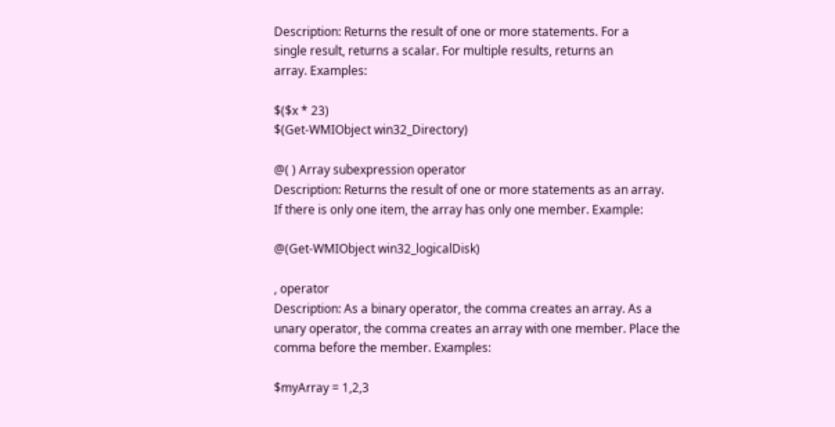Description: Returns the result of one or more statements. For a
single result, returns a scalar. For multiple results, returns an
array. Examples:

$($x * 23)
$(Get-WMIObject win32_Directory)

@( ) Array subexpression operator
Description: Returns the result of one or more statements as an array.
If there is only one item, the array has only one member. Example:

@(Get-WMIObject win32_logicalDisk)

, operator
Description: As a binary operator, the comma creates an array. As a
unary operator, the comma creates an array with one member. Place the
comma before the member. Examples:

$myArray = 1,2,3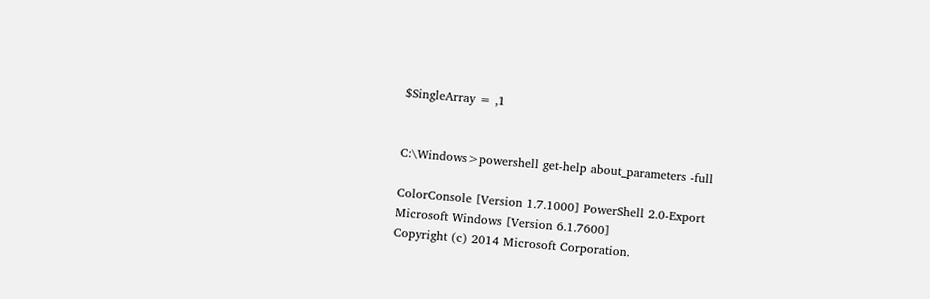$SingleArray = ,1


C:\Windows>powershell get-help about_parameters -full

ColorConsole [Version 1.7.1000] PowerShell 2.0-Export
Microsoft Windows [Version 6.1.7600]
Copyright (c) 2014 Microsoft Corporation.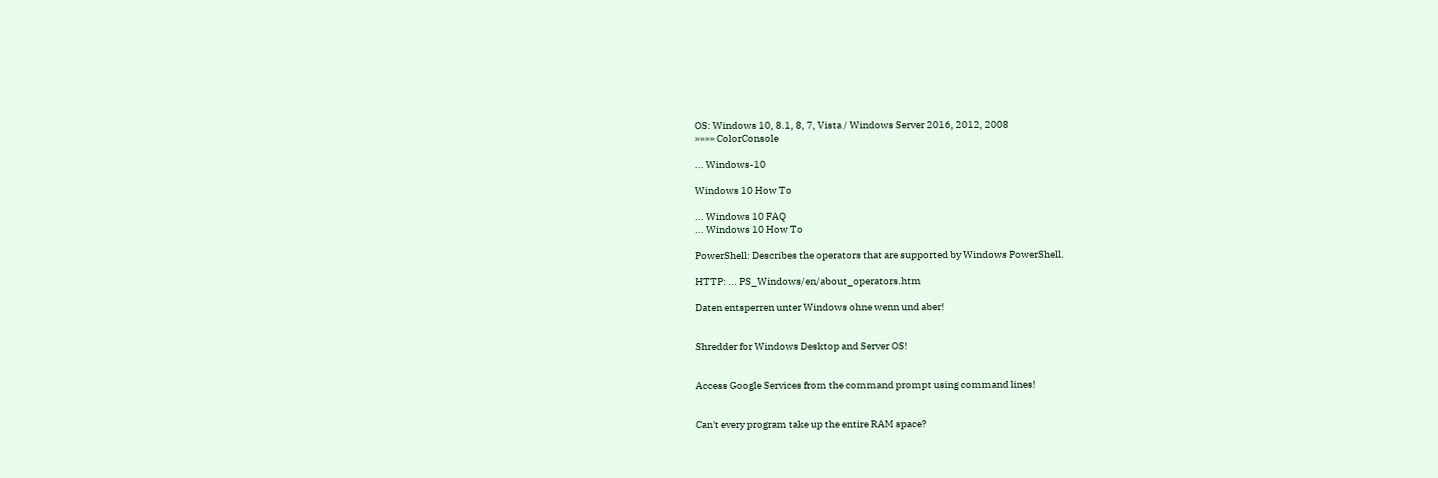OS: Windows 10, 8.1, 8, 7, Vista / Windows Server 2016, 2012, 2008
»»»» ColorConsole

... Windows-10

Windows 10 How To

... Windows 10 FAQ
... Windows 10 How To

PowerShell: Describes the operators that are supported by Windows PowerShell.

HTTP: ... PS_Windows/en/about_operators.htm

Daten entsperren unter Windows ohne wenn und aber!


Shredder for Windows Desktop and Server OS!


Access Google Services from the command prompt using command lines!


Can't every program take up the entire RAM space?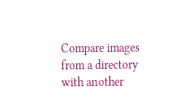Compare images from a directory with another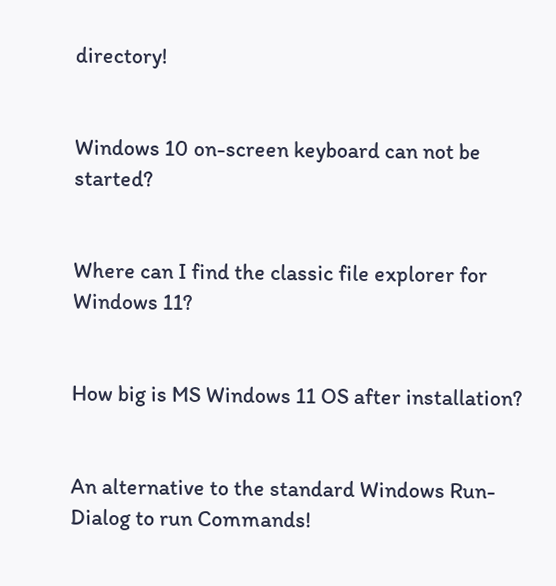directory!


Windows 10 on-screen keyboard can not be started?


Where can I find the classic file explorer for Windows 11?


How big is MS Windows 11 OS after installation?


An alternative to the standard Windows Run-Dialog to run Commands!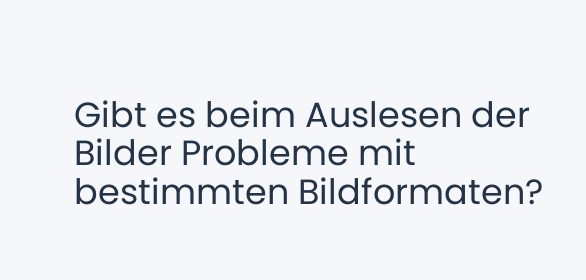Gibt es beim Auslesen der Bilder Probleme mit bestimmten Bildformaten?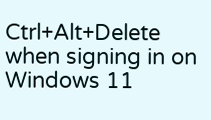Ctrl+Alt+Delete when signing in on Windows 11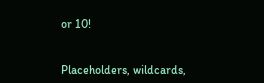or 10!


Placeholders, wildcards,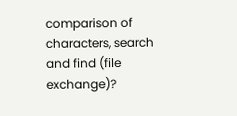comparison of characters, search and find (file exchange)?